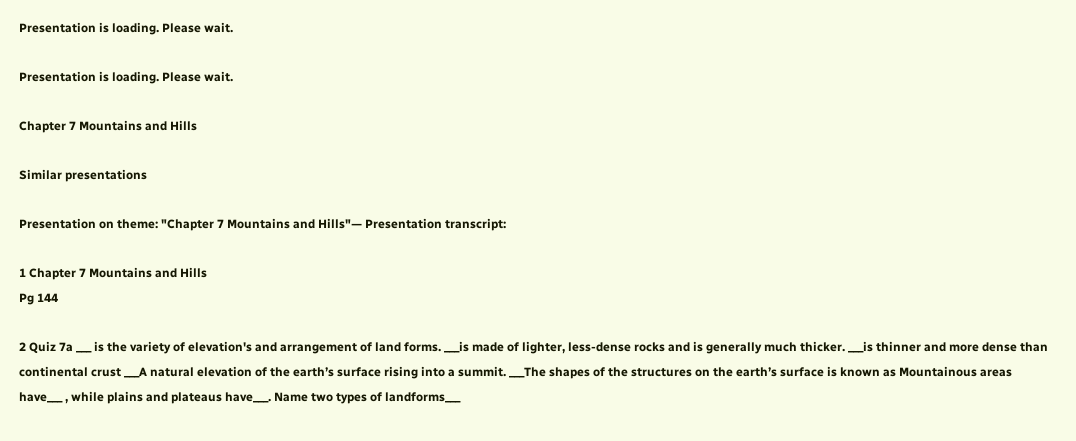Presentation is loading. Please wait.

Presentation is loading. Please wait.

Chapter 7 Mountains and Hills

Similar presentations

Presentation on theme: "Chapter 7 Mountains and Hills"— Presentation transcript:

1 Chapter 7 Mountains and Hills
Pg 144

2 Quiz 7a ___ is the variety of elevation's and arrangement of land forms. ___is made of lighter, less-dense rocks and is generally much thicker. ___is thinner and more dense than continental crust ___A natural elevation of the earth’s surface rising into a summit. ___The shapes of the structures on the earth’s surface is known as Mountainous areas have___ , while plains and plateaus have___. Name two types of landforms___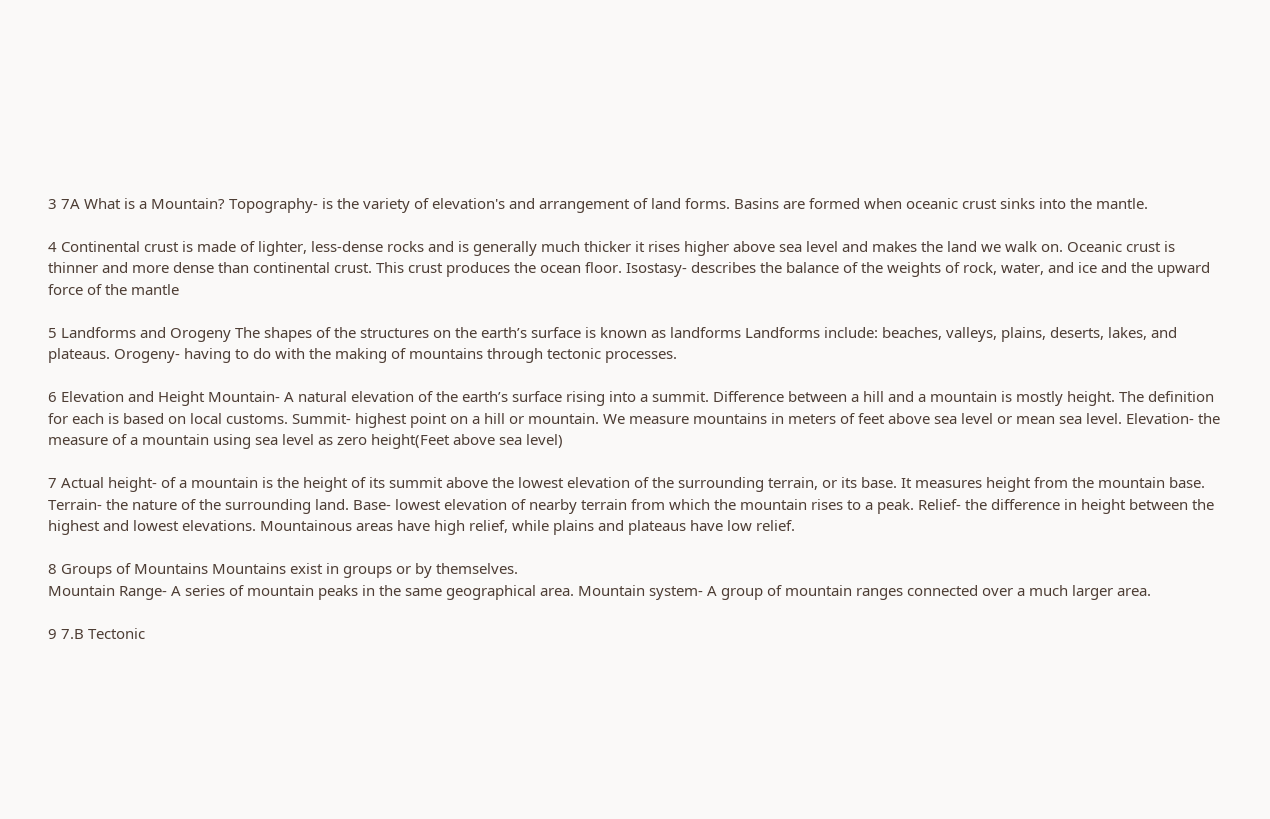3 7A What is a Mountain? Topography- is the variety of elevation's and arrangement of land forms. Basins are formed when oceanic crust sinks into the mantle.

4 Continental crust is made of lighter, less-dense rocks and is generally much thicker it rises higher above sea level and makes the land we walk on. Oceanic crust is thinner and more dense than continental crust. This crust produces the ocean floor. Isostasy- describes the balance of the weights of rock, water, and ice and the upward force of the mantle

5 Landforms and Orogeny The shapes of the structures on the earth’s surface is known as landforms Landforms include: beaches, valleys, plains, deserts, lakes, and plateaus. Orogeny- having to do with the making of mountains through tectonic processes.

6 Elevation and Height Mountain- A natural elevation of the earth’s surface rising into a summit. Difference between a hill and a mountain is mostly height. The definition for each is based on local customs. Summit- highest point on a hill or mountain. We measure mountains in meters of feet above sea level or mean sea level. Elevation- the measure of a mountain using sea level as zero height(Feet above sea level)

7 Actual height- of a mountain is the height of its summit above the lowest elevation of the surrounding terrain, or its base. It measures height from the mountain base. Terrain- the nature of the surrounding land. Base- lowest elevation of nearby terrain from which the mountain rises to a peak. Relief- the difference in height between the highest and lowest elevations. Mountainous areas have high relief, while plains and plateaus have low relief.

8 Groups of Mountains Mountains exist in groups or by themselves.
Mountain Range- A series of mountain peaks in the same geographical area. Mountain system- A group of mountain ranges connected over a much larger area.

9 7.B Tectonic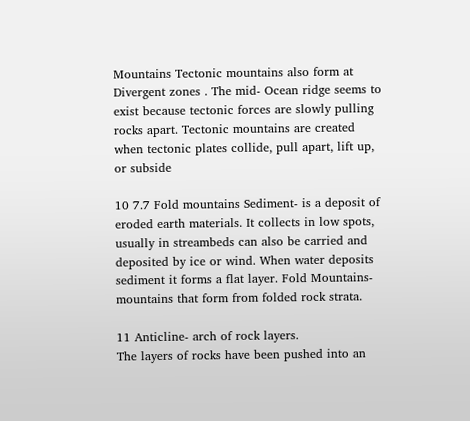Mountains Tectonic mountains also form at Divergent zones . The mid- Ocean ridge seems to exist because tectonic forces are slowly pulling rocks apart. Tectonic mountains are created when tectonic plates collide, pull apart, lift up, or subside

10 7.7 Fold mountains Sediment- is a deposit of eroded earth materials. It collects in low spots, usually in streambeds can also be carried and deposited by ice or wind. When water deposits sediment it forms a flat layer. Fold Mountains- mountains that form from folded rock strata.

11 Anticline- arch of rock layers.
The layers of rocks have been pushed into an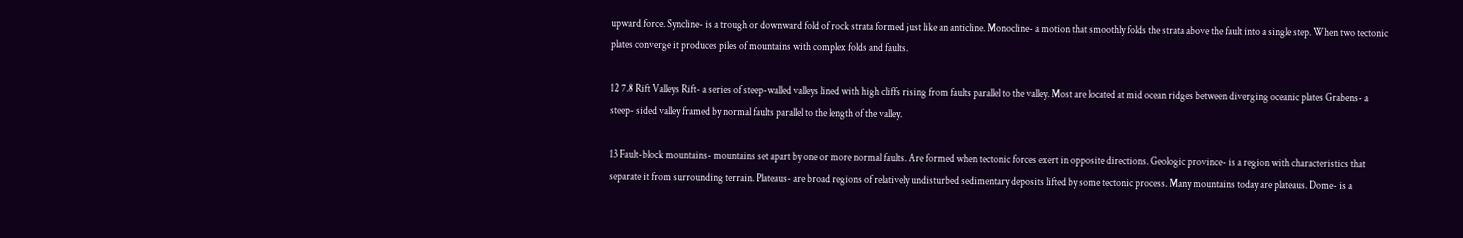upward force. Syncline- is a trough or downward fold of rock strata formed just like an anticline. Monocline- a motion that smoothly folds the strata above the fault into a single step. When two tectonic plates converge it produces piles of mountains with complex folds and faults.

12 7.8 Rift Valleys Rift- a series of steep-walled valleys lined with high cliffs rising from faults parallel to the valley. Most are located at mid ocean ridges between diverging oceanic plates Grabens- a steep- sided valley framed by normal faults parallel to the length of the valley.

13 Fault-block mountains- mountains set apart by one or more normal faults. Are formed when tectonic forces exert in opposite directions. Geologic province- is a region with characteristics that separate it from surrounding terrain. Plateaus- are broad regions of relatively undisturbed sedimentary deposits lifted by some tectonic process. Many mountains today are plateaus. Dome- is a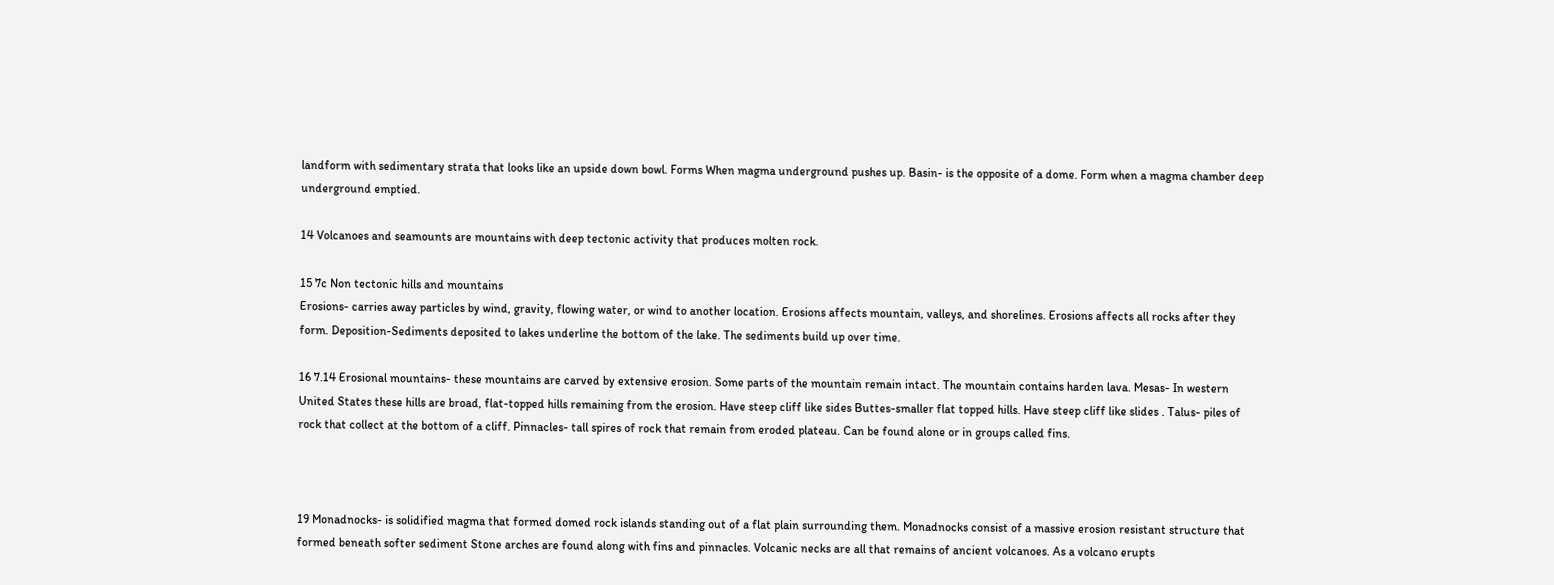landform with sedimentary strata that looks like an upside down bowl. Forms When magma underground pushes up. Basin- is the opposite of a dome. Form when a magma chamber deep underground emptied.

14 Volcanoes and seamounts are mountains with deep tectonic activity that produces molten rock.

15 7c Non tectonic hills and mountains
Erosions- carries away particles by wind, gravity, flowing water, or wind to another location. Erosions affects mountain, valleys, and shorelines. Erosions affects all rocks after they form. Deposition-Sediments deposited to lakes underline the bottom of the lake. The sediments build up over time.

16 7.14 Erosional mountains- these mountains are carved by extensive erosion. Some parts of the mountain remain intact. The mountain contains harden lava. Mesas- In western United States these hills are broad, flat-topped hills remaining from the erosion. Have steep cliff like sides Buttes-smaller flat topped hills. Have steep cliff like slides . Talus- piles of rock that collect at the bottom of a cliff. Pinnacles- tall spires of rock that remain from eroded plateau. Can be found alone or in groups called fins.



19 Monadnocks- is solidified magma that formed domed rock islands standing out of a flat plain surrounding them. Monadnocks consist of a massive erosion resistant structure that formed beneath softer sediment Stone arches are found along with fins and pinnacles. Volcanic necks are all that remains of ancient volcanoes. As a volcano erupts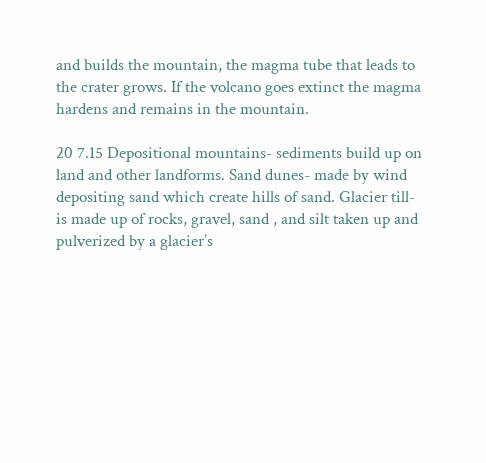and builds the mountain, the magma tube that leads to the crater grows. If the volcano goes extinct the magma hardens and remains in the mountain.

20 7.15 Depositional mountains- sediments build up on land and other landforms. Sand dunes- made by wind depositing sand which create hills of sand. Glacier till- is made up of rocks, gravel, sand , and silt taken up and pulverized by a glacier’s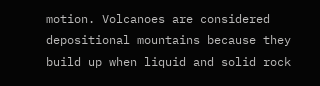motion. Volcanoes are considered depositional mountains because they build up when liquid and solid rock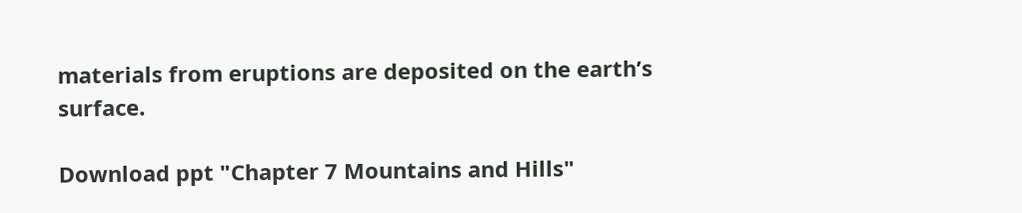materials from eruptions are deposited on the earth’s surface.

Download ppt "Chapter 7 Mountains and Hills"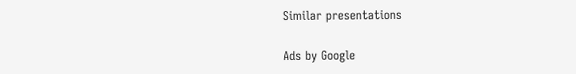Similar presentations

Ads by Google